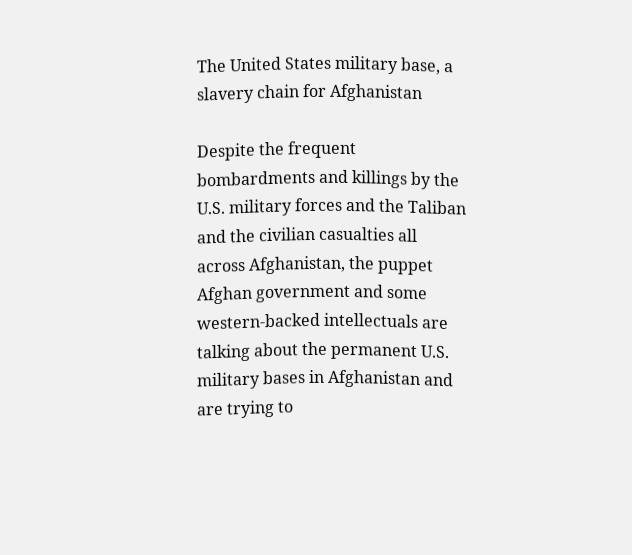The United States military base, a slavery chain for Afghanistan

Despite the frequent bombardments and killings by the U.S. military forces and the Taliban and the civilian casualties all across Afghanistan, the puppet Afghan government and some western-backed intellectuals are talking about the permanent U.S. military bases in Afghanistan and are trying to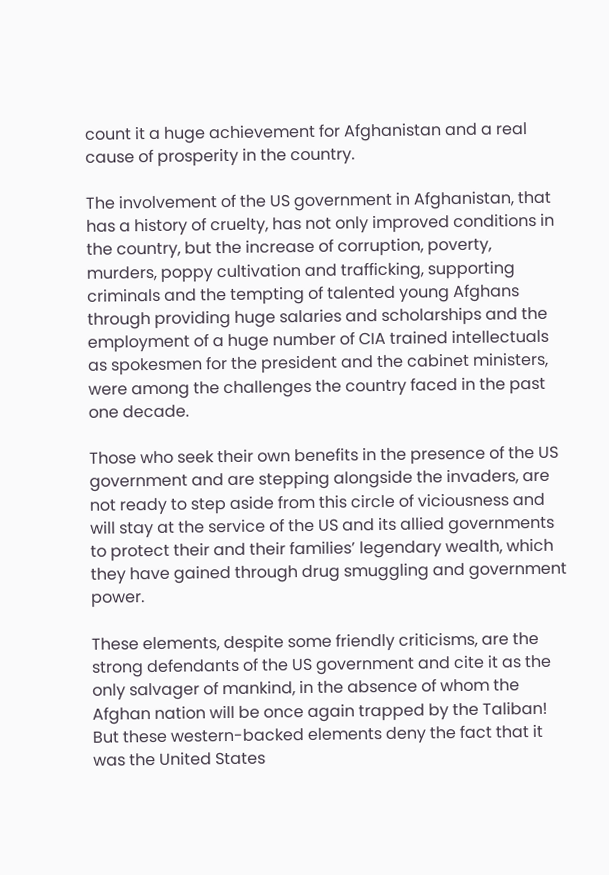count it a huge achievement for Afghanistan and a real cause of prosperity in the country.

The involvement of the US government in Afghanistan, that has a history of cruelty, has not only improved conditions in the country, but the increase of corruption, poverty, murders, poppy cultivation and trafficking, supporting criminals and the tempting of talented young Afghans through providing huge salaries and scholarships and the employment of a huge number of CIA trained intellectuals as spokesmen for the president and the cabinet ministers, were among the challenges the country faced in the past one decade.

Those who seek their own benefits in the presence of the US government and are stepping alongside the invaders, are not ready to step aside from this circle of viciousness and will stay at the service of the US and its allied governments to protect their and their families’ legendary wealth, which they have gained through drug smuggling and government power.

These elements, despite some friendly criticisms, are the strong defendants of the US government and cite it as the only salvager of mankind, in the absence of whom the Afghan nation will be once again trapped by the Taliban! But these western-backed elements deny the fact that it was the United States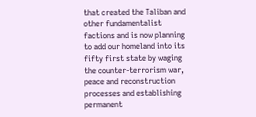that created the Taliban and other fundamentalist factions and is now planning to add our homeland into its fifty first state by waging the counter-terrorism war, peace and reconstruction processes and establishing permanent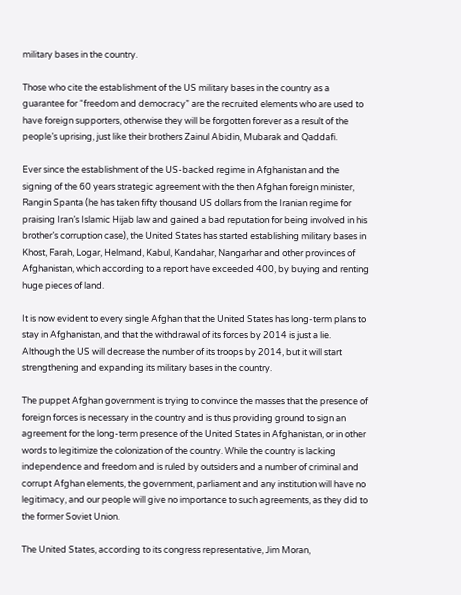military bases in the country.

Those who cite the establishment of the US military bases in the country as a guarantee for “freedom and democracy” are the recruited elements who are used to have foreign supporters, otherwise they will be forgotten forever as a result of the people’s uprising, just like their brothers Zainul Abidin, Mubarak and Qaddafi.

Ever since the establishment of the US-backed regime in Afghanistan and the signing of the 60 years strategic agreement with the then Afghan foreign minister, Rangin Spanta (he has taken fifty thousand US dollars from the Iranian regime for praising Iran’s Islamic Hijab law and gained a bad reputation for being involved in his brother’s corruption case), the United States has started establishing military bases in Khost, Farah, Logar, Helmand, Kabul, Kandahar, Nangarhar and other provinces of Afghanistan, which according to a report have exceeded 400, by buying and renting huge pieces of land.

It is now evident to every single Afghan that the United States has long-term plans to stay in Afghanistan, and that the withdrawal of its forces by 2014 is just a lie. Although the US will decrease the number of its troops by 2014, but it will start strengthening and expanding its military bases in the country.

The puppet Afghan government is trying to convince the masses that the presence of foreign forces is necessary in the country and is thus providing ground to sign an agreement for the long-term presence of the United States in Afghanistan, or in other words to legitimize the colonization of the country. While the country is lacking independence and freedom and is ruled by outsiders and a number of criminal and corrupt Afghan elements, the government, parliament and any institution will have no legitimacy, and our people will give no importance to such agreements, as they did to the former Soviet Union.

The United States, according to its congress representative, Jim Moran,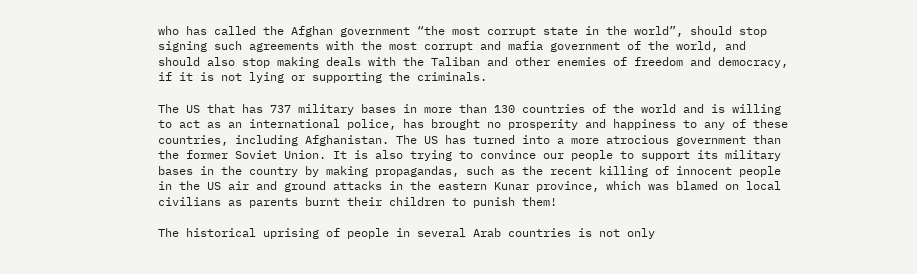who has called the Afghan government “the most corrupt state in the world”, should stop signing such agreements with the most corrupt and mafia government of the world, and should also stop making deals with the Taliban and other enemies of freedom and democracy, if it is not lying or supporting the criminals.

The US that has 737 military bases in more than 130 countries of the world and is willing to act as an international police, has brought no prosperity and happiness to any of these countries, including Afghanistan. The US has turned into a more atrocious government than the former Soviet Union. It is also trying to convince our people to support its military bases in the country by making propagandas, such as the recent killing of innocent people in the US air and ground attacks in the eastern Kunar province, which was blamed on local civilians as parents burnt their children to punish them!

The historical uprising of people in several Arab countries is not only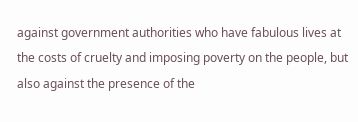against government authorities who have fabulous lives at the costs of cruelty and imposing poverty on the people, but also against the presence of the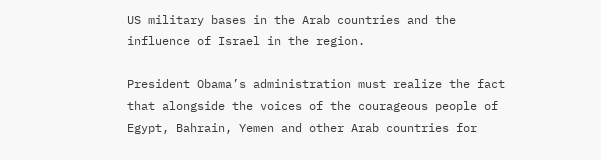US military bases in the Arab countries and the influence of Israel in the region.

President Obama’s administration must realize the fact that alongside the voices of the courageous people of Egypt, Bahrain, Yemen and other Arab countries for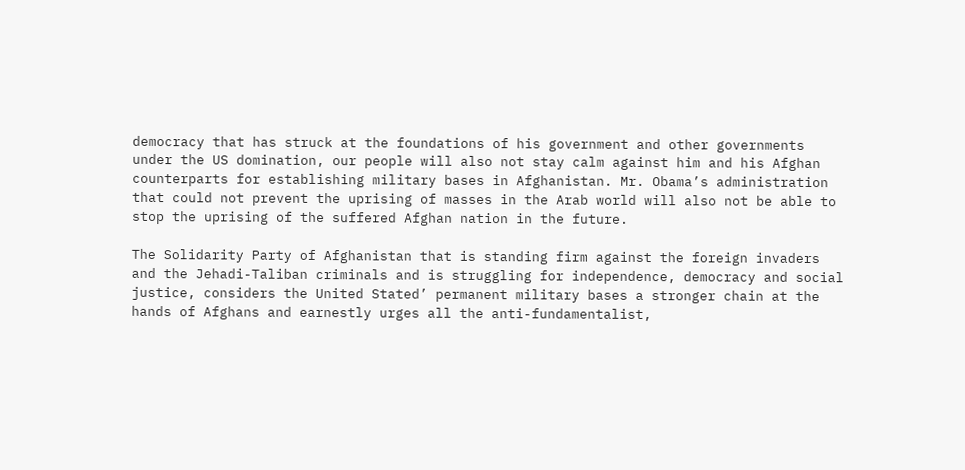democracy that has struck at the foundations of his government and other governments under the US domination, our people will also not stay calm against him and his Afghan counterparts for establishing military bases in Afghanistan. Mr. Obama’s administration that could not prevent the uprising of masses in the Arab world will also not be able to stop the uprising of the suffered Afghan nation in the future.

The Solidarity Party of Afghanistan that is standing firm against the foreign invaders and the Jehadi-Taliban criminals and is struggling for independence, democracy and social justice, considers the United Stated’ permanent military bases a stronger chain at the hands of Afghans and earnestly urges all the anti-fundamentalist,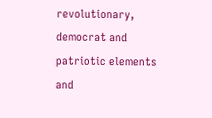revolutionary, democrat and patriotic elements and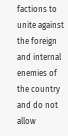factions to unite against the foreign and internal enemies of the country and do not allow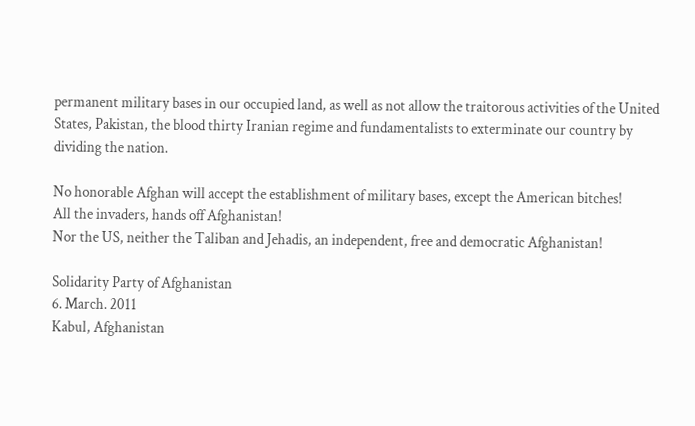permanent military bases in our occupied land, as well as not allow the traitorous activities of the United States, Pakistan, the blood thirty Iranian regime and fundamentalists to exterminate our country by dividing the nation.

No honorable Afghan will accept the establishment of military bases, except the American bitches!
All the invaders, hands off Afghanistan!
Nor the US, neither the Taliban and Jehadis, an independent, free and democratic Afghanistan!

Solidarity Party of Afghanistan
6. March. 2011
Kabul, Afghanistan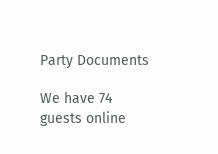Party Documents

We have 74 guests online